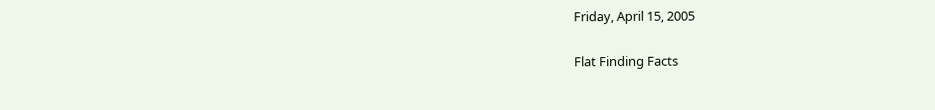Friday, April 15, 2005

Flat Finding Facts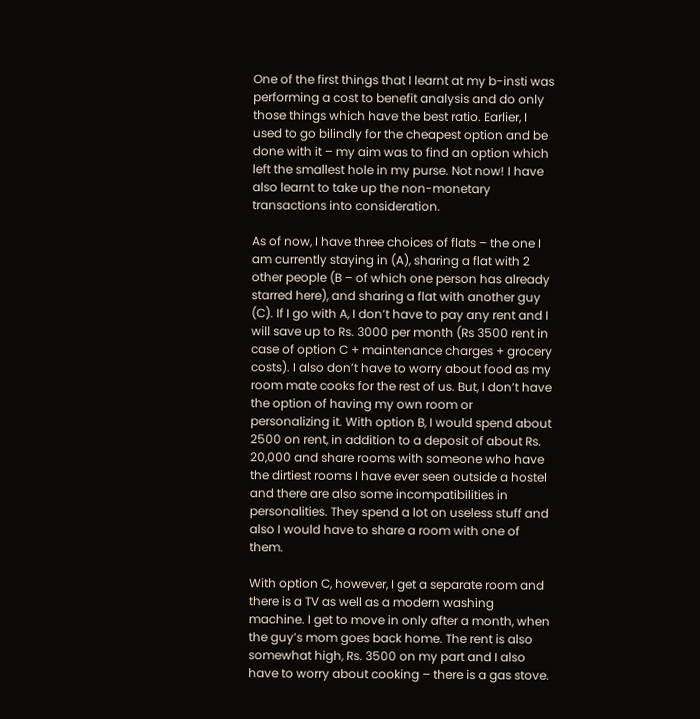One of the first things that I learnt at my b-insti was performing a cost to benefit analysis and do only those things which have the best ratio. Earlier, I used to go bilindly for the cheapest option and be done with it – my aim was to find an option which left the smallest hole in my purse. Not now! I have also learnt to take up the non-monetary transactions into consideration.

As of now, I have three choices of flats – the one I am currently staying in (A), sharing a flat with 2 other people (B – of which one person has already starred here), and sharing a flat with another guy (C). If I go with A, I don’t have to pay any rent and I will save up to Rs. 3000 per month (Rs 3500 rent in case of option C + maintenance charges + grocery costs). I also don’t have to worry about food as my room mate cooks for the rest of us. But, I don’t have the option of having my own room or personalizing it. With option B, I would spend about 2500 on rent, in addition to a deposit of about Rs. 20,000 and share rooms with someone who have the dirtiest rooms I have ever seen outside a hostel and there are also some incompatibilities in personalities. They spend a lot on useless stuff and also I would have to share a room with one of them.

With option C, however, I get a separate room and there is a TV as well as a modern washing machine. I get to move in only after a month, when the guy’s mom goes back home. The rent is also somewhat high, Rs. 3500 on my part and I also have to worry about cooking – there is a gas stove.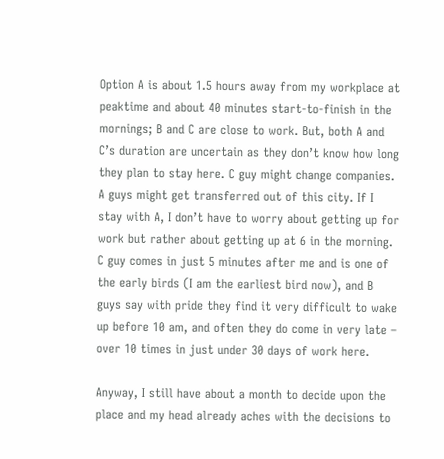Option A is about 1.5 hours away from my workplace at peaktime and about 40 minutes start-to-finish in the mornings; B and C are close to work. But, both A and C’s duration are uncertain as they don’t know how long they plan to stay here. C guy might change companies. A guys might get transferred out of this city. If I stay with A, I don’t have to worry about getting up for work but rather about getting up at 6 in the morning. C guy comes in just 5 minutes after me and is one of the early birds (I am the earliest bird now), and B guys say with pride they find it very difficult to wake up before 10 am, and often they do come in very late – over 10 times in just under 30 days of work here.

Anyway, I still have about a month to decide upon the place and my head already aches with the decisions to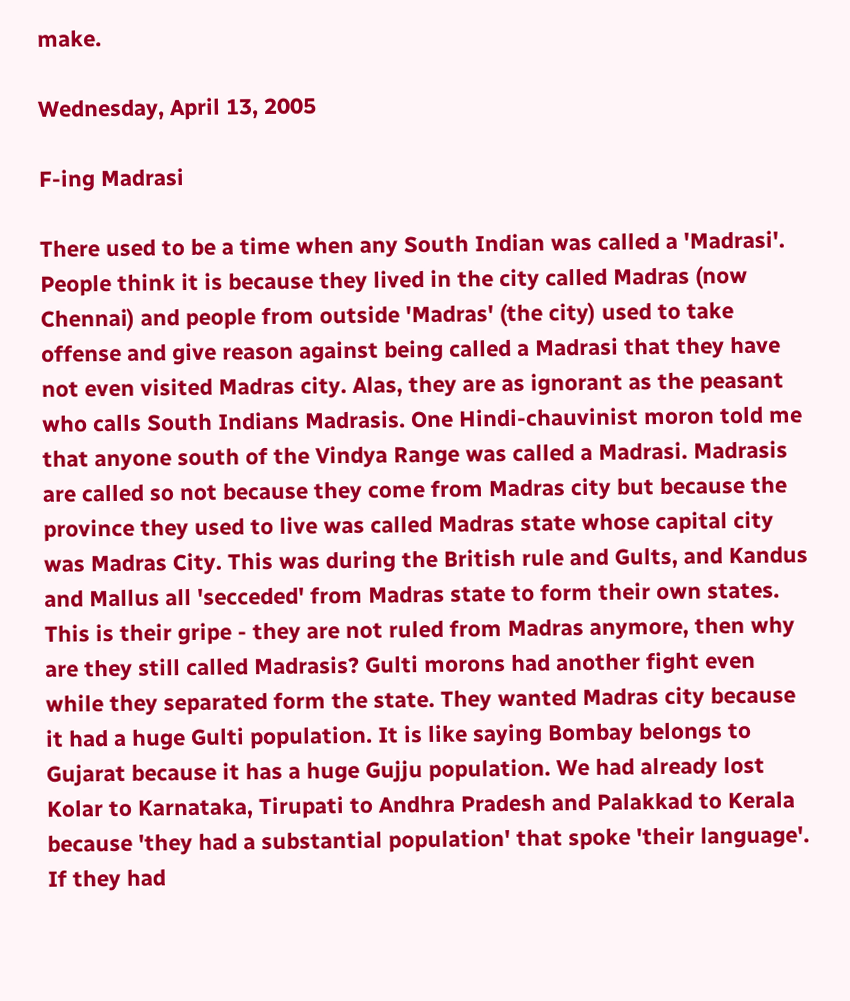make.

Wednesday, April 13, 2005

F-ing Madrasi

There used to be a time when any South Indian was called a 'Madrasi'. People think it is because they lived in the city called Madras (now Chennai) and people from outside 'Madras' (the city) used to take offense and give reason against being called a Madrasi that they have not even visited Madras city. Alas, they are as ignorant as the peasant who calls South Indians Madrasis. One Hindi-chauvinist moron told me that anyone south of the Vindya Range was called a Madrasi. Madrasis are called so not because they come from Madras city but because the province they used to live was called Madras state whose capital city was Madras City. This was during the British rule and Gults, and Kandus and Mallus all 'secceded' from Madras state to form their own states. This is their gripe - they are not ruled from Madras anymore, then why are they still called Madrasis? Gulti morons had another fight even while they separated form the state. They wanted Madras city because it had a huge Gulti population. It is like saying Bombay belongs to Gujarat because it has a huge Gujju population. We had already lost Kolar to Karnataka, Tirupati to Andhra Pradesh and Palakkad to Kerala because 'they had a substantial population' that spoke 'their language'. If they had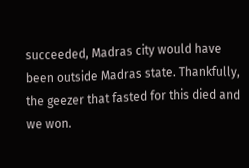succeeded, Madras city would have been outside Madras state. Thankfully, the geezer that fasted for this died and we won.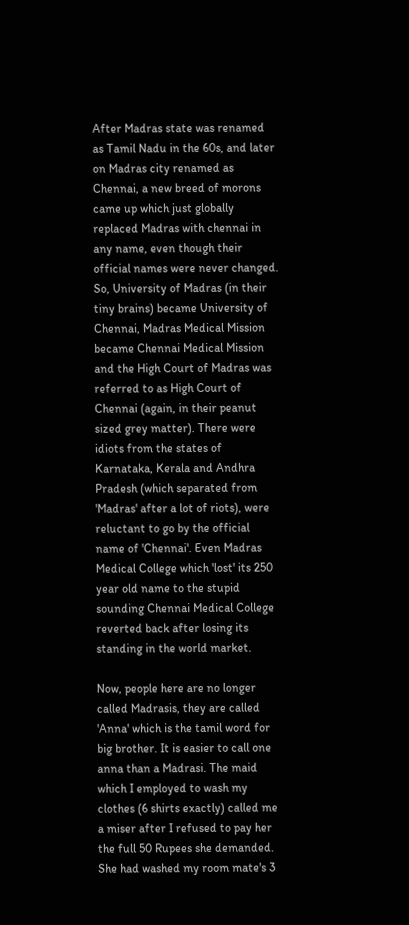After Madras state was renamed as Tamil Nadu in the 60s, and later on Madras city renamed as Chennai, a new breed of morons came up which just globally replaced Madras with chennai in any name, even though their official names were never changed. So, University of Madras (in their tiny brains) became University of Chennai, Madras Medical Mission became Chennai Medical Mission and the High Court of Madras was referred to as High Court of Chennai (again, in their peanut sized grey matter). There were idiots from the states of Karnataka, Kerala and Andhra Pradesh (which separated from 'Madras' after a lot of riots), were reluctant to go by the official name of 'Chennai'. Even Madras Medical College which 'lost' its 250 year old name to the stupid sounding Chennai Medical College reverted back after losing its standing in the world market.

Now, people here are no longer called Madrasis, they are called 'Anna' which is the tamil word for big brother. It is easier to call one anna than a Madrasi. The maid which I employed to wash my clothes (6 shirts exactly) called me a miser after I refused to pay her the full 50 Rupees she demanded. She had washed my room mate's 3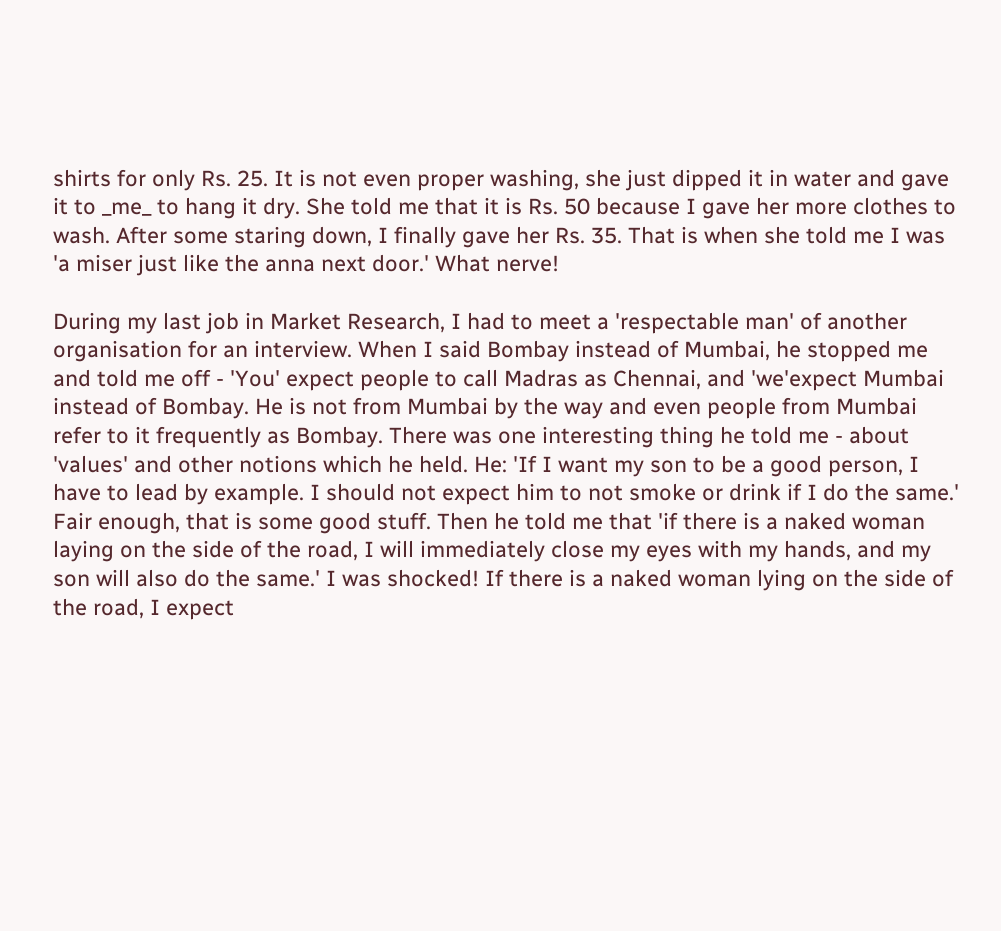shirts for only Rs. 25. It is not even proper washing, she just dipped it in water and gave it to _me_ to hang it dry. She told me that it is Rs. 50 because I gave her more clothes to wash. After some staring down, I finally gave her Rs. 35. That is when she told me I was 'a miser just like the anna next door.' What nerve!

During my last job in Market Research, I had to meet a 'respectable man' of another organisation for an interview. When I said Bombay instead of Mumbai, he stopped me and told me off - 'You' expect people to call Madras as Chennai, and 'we'expect Mumbai instead of Bombay. He is not from Mumbai by the way and even people from Mumbai refer to it frequently as Bombay. There was one interesting thing he told me - about 'values' and other notions which he held. He: 'If I want my son to be a good person, I have to lead by example. I should not expect him to not smoke or drink if I do the same.' Fair enough, that is some good stuff. Then he told me that 'if there is a naked woman laying on the side of the road, I will immediately close my eyes with my hands, and my son will also do the same.' I was shocked! If there is a naked woman lying on the side of the road, I expect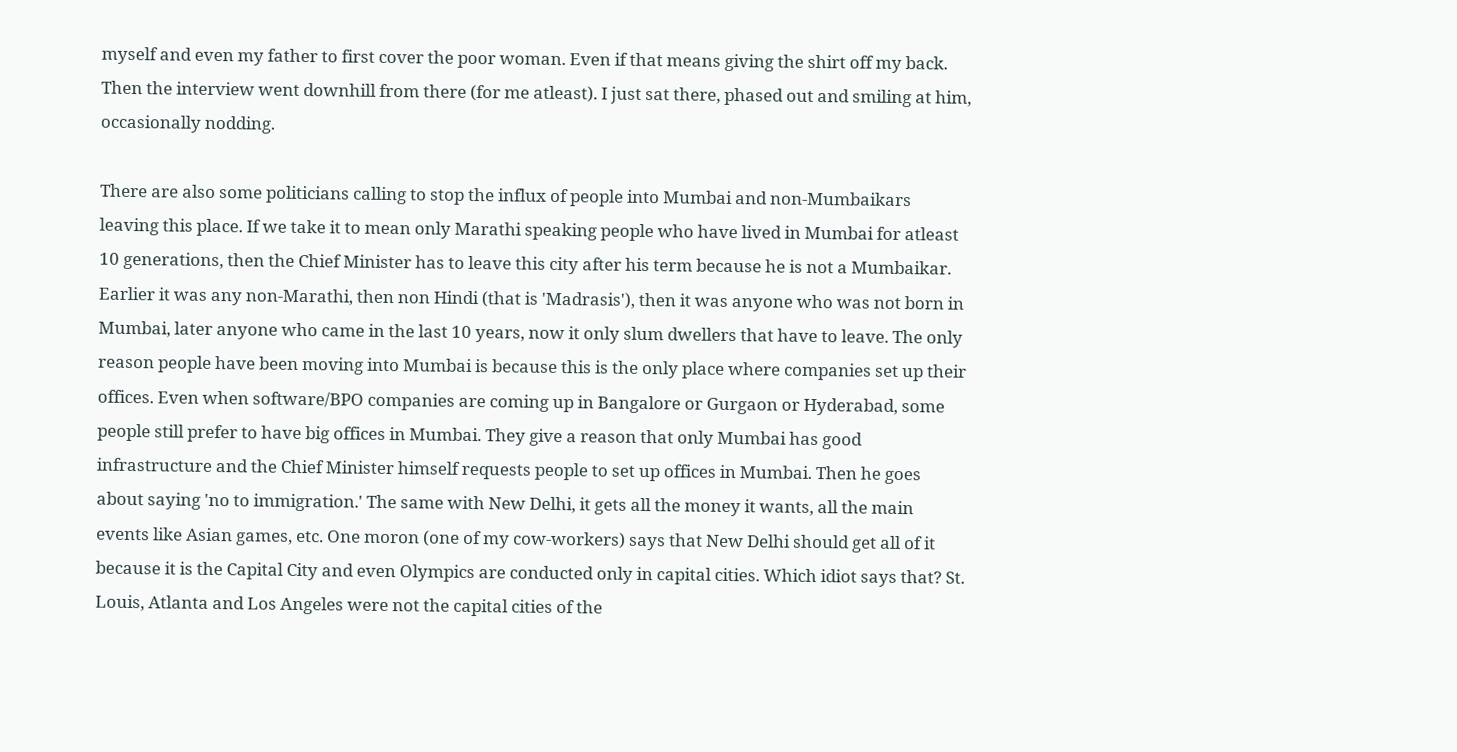myself and even my father to first cover the poor woman. Even if that means giving the shirt off my back. Then the interview went downhill from there (for me atleast). I just sat there, phased out and smiling at him, occasionally nodding.

There are also some politicians calling to stop the influx of people into Mumbai and non-Mumbaikars leaving this place. If we take it to mean only Marathi speaking people who have lived in Mumbai for atleast 10 generations, then the Chief Minister has to leave this city after his term because he is not a Mumbaikar. Earlier it was any non-Marathi, then non Hindi (that is 'Madrasis'), then it was anyone who was not born in Mumbai, later anyone who came in the last 10 years, now it only slum dwellers that have to leave. The only reason people have been moving into Mumbai is because this is the only place where companies set up their offices. Even when software/BPO companies are coming up in Bangalore or Gurgaon or Hyderabad, some people still prefer to have big offices in Mumbai. They give a reason that only Mumbai has good infrastructure and the Chief Minister himself requests people to set up offices in Mumbai. Then he goes about saying 'no to immigration.' The same with New Delhi, it gets all the money it wants, all the main events like Asian games, etc. One moron (one of my cow-workers) says that New Delhi should get all of it because it is the Capital City and even Olympics are conducted only in capital cities. Which idiot says that? St. Louis, Atlanta and Los Angeles were not the capital cities of the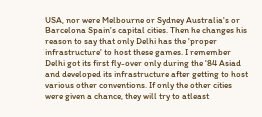USA, nor were Melbourne or Sydney Australia's or Barcelona Spain's capital cities. Then he changes his reason to say that only Delhi has the 'proper infrastructure' to host these games. I remember Delhi got its first fly-over only during the '84 Asiad and developed its infrastructure after getting to host various other conventions. If only the other cities were given a chance, they will try to atleast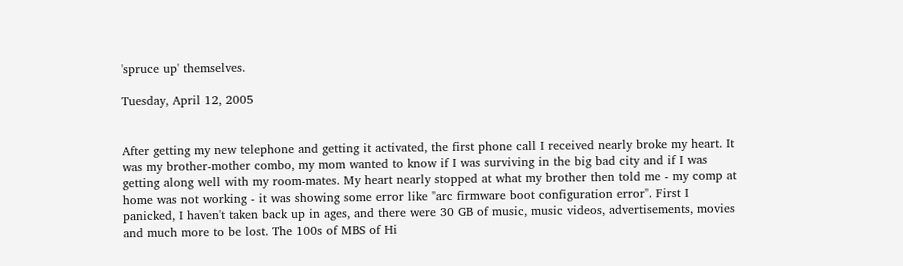'spruce up' themselves.

Tuesday, April 12, 2005


After getting my new telephone and getting it activated, the first phone call I received nearly broke my heart. It was my brother-mother combo, my mom wanted to know if I was surviving in the big bad city and if I was getting along well with my room-mates. My heart nearly stopped at what my brother then told me - my comp at home was not working - it was showing some error like "arc firmware boot configuration error". First I panicked, I haven't taken back up in ages, and there were 30 GB of music, music videos, advertisements, movies and much more to be lost. The 100s of MBS of Hi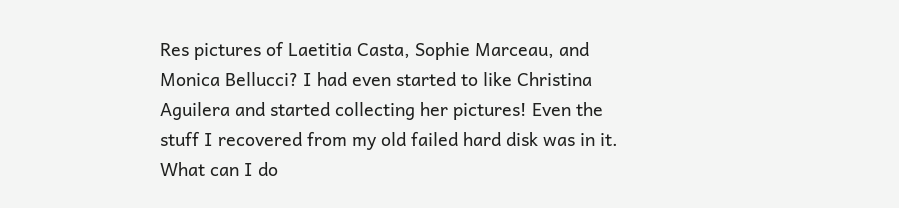Res pictures of Laetitia Casta, Sophie Marceau, and Monica Bellucci? I had even started to like Christina Aguilera and started collecting her pictures! Even the stuff I recovered from my old failed hard disk was in it. What can I do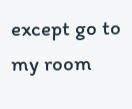except go to my room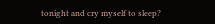tonight and cry myself to sleep?